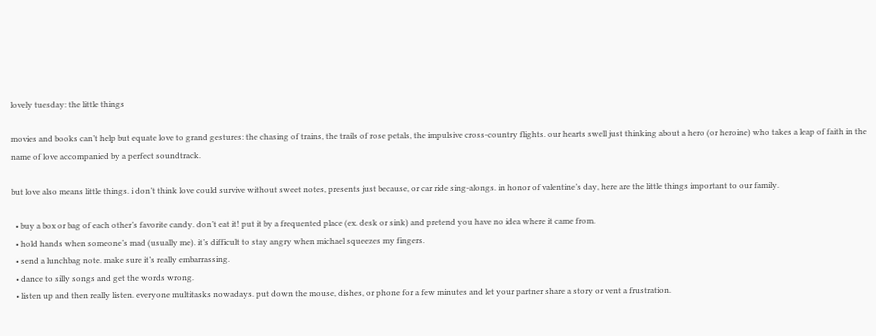lovely tuesday: the little things

movies and books can’t help but equate love to grand gestures: the chasing of trains, the trails of rose petals, the impulsive cross-country flights. our hearts swell just thinking about a hero (or heroine) who takes a leap of faith in the name of love accompanied by a perfect soundtrack.

but love also means little things. i don’t think love could survive without sweet notes, presents just because, or car ride sing-alongs. in honor of valentine’s day, here are the little things important to our family.

  • buy a box or bag of each other’s favorite candy. don’t eat it! put it by a frequented place (ex. desk or sink) and pretend you have no idea where it came from.
  • hold hands when someone’s mad (usually me). it’s difficult to stay angry when michael squeezes my fingers.
  • send a lunchbag note. make sure it’s really embarrassing.
  • dance to silly songs and get the words wrong.
  • listen up and then really listen. everyone multitasks nowadays. put down the mouse, dishes, or phone for a few minutes and let your partner share a story or vent a frustration.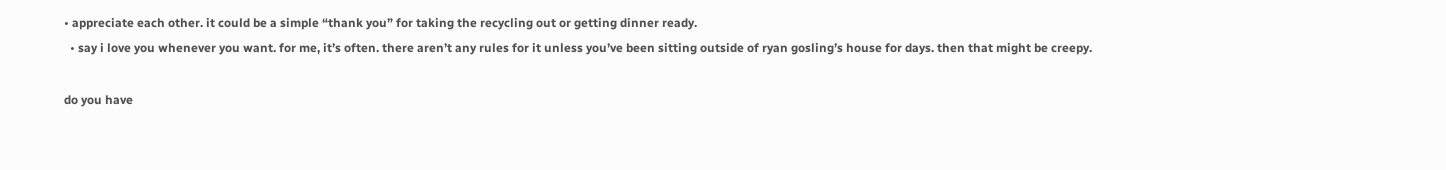• appreciate each other. it could be a simple “thank you” for taking the recycling out or getting dinner ready.
  • say i love you whenever you want. for me, it’s often. there aren’t any rules for it unless you’ve been sitting outside of ryan gosling’s house for days. then that might be creepy.

do you have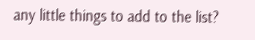any little things to add to the list?